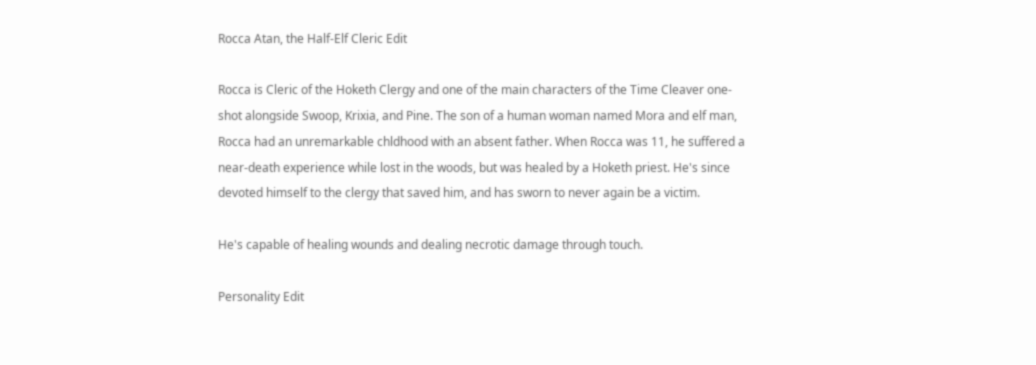Rocca Atan, the Half-Elf Cleric Edit

Rocca is Cleric of the Hoketh Clergy and one of the main characters of the Time Cleaver one-shot alongside Swoop, Krixia, and Pine. The son of a human woman named Mora and elf man, Rocca had an unremarkable chldhood with an absent father. When Rocca was 11, he suffered a near-death experience while lost in the woods, but was healed by a Hoketh priest. He's since devoted himself to the clergy that saved him, and has sworn to never again be a victim.

He's capable of healing wounds and dealing necrotic damage through touch.

Personality Edit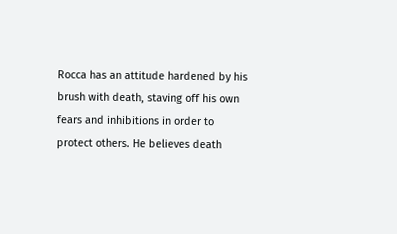Rocca has an attitude hardened by his brush with death, staving off his own fears and inhibitions in order to protect others. He believes death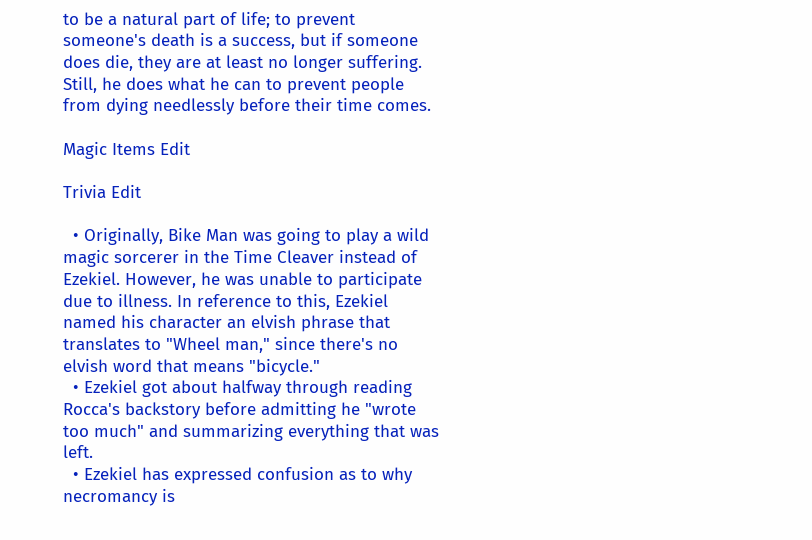to be a natural part of life; to prevent someone's death is a success, but if someone does die, they are at least no longer suffering. Still, he does what he can to prevent people from dying needlessly before their time comes.

Magic Items Edit

Trivia Edit

  • Originally, Bike Man was going to play a wild magic sorcerer in the Time Cleaver instead of Ezekiel. However, he was unable to participate due to illness. In reference to this, Ezekiel named his character an elvish phrase that translates to "Wheel man," since there's no elvish word that means "bicycle."
  • Ezekiel got about halfway through reading Rocca's backstory before admitting he "wrote too much" and summarizing everything that was left.
  • Ezekiel has expressed confusion as to why necromancy is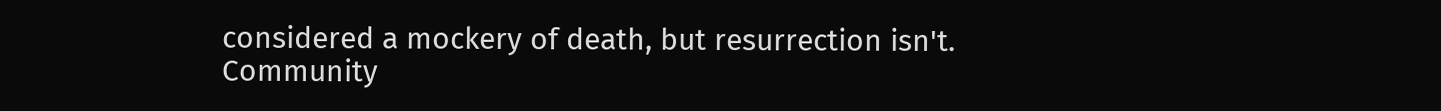considered a mockery of death, but resurrection isn't.
Community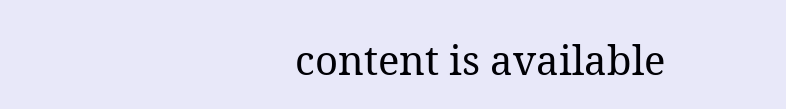content is available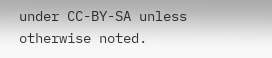under CC-BY-SA unless otherwise noted.